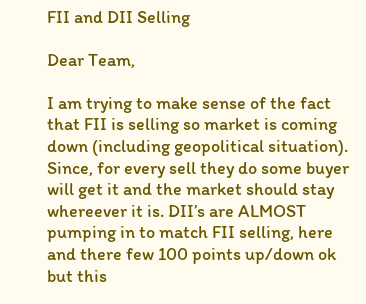FII and DII Selling

Dear Team,

I am trying to make sense of the fact that FII is selling so market is coming down (including geopolitical situation). Since, for every sell they do some buyer will get it and the market should stay whereever it is. DII’s are ALMOST pumping in to match FII selling, here and there few 100 points up/down ok but this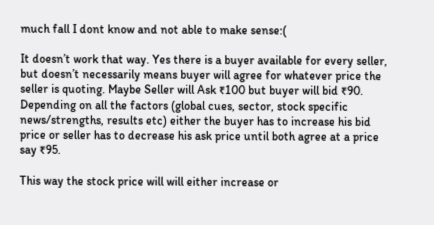much fall I dont know and not able to make sense:(

It doesn’t work that way. Yes there is a buyer available for every seller, but doesn’t necessarily means buyer will agree for whatever price the seller is quoting. Maybe Seller will Ask ₹100 but buyer will bid ₹90. Depending on all the factors (global cues, sector, stock specific news/strengths, results etc) either the buyer has to increase his bid price or seller has to decrease his ask price until both agree at a price say ₹95.

This way the stock price will will either increase or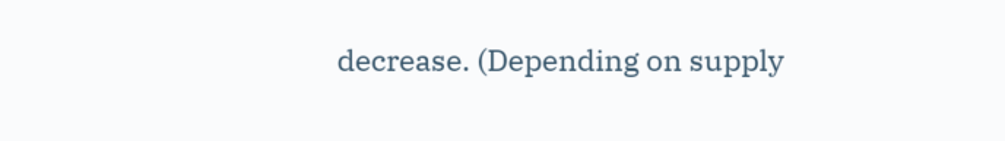decrease. (Depending on supply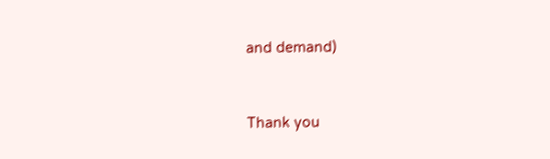and demand)


Thank you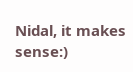Nidal, it makes sense:)